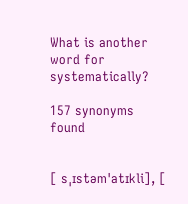What is another word for systematically?

157 synonyms found


[ sˌɪstəmˈatɪkli], [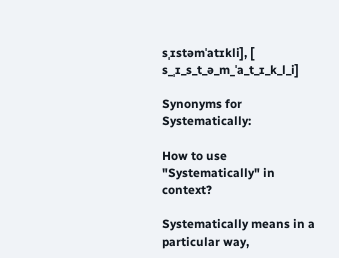sˌɪstəmˈatɪkli], [ s_ˌɪ_s_t_ə_m_ˈa_t_ɪ_k_l_i]

Synonyms for Systematically:

How to use "Systematically" in context?

Systematically means in a particular way,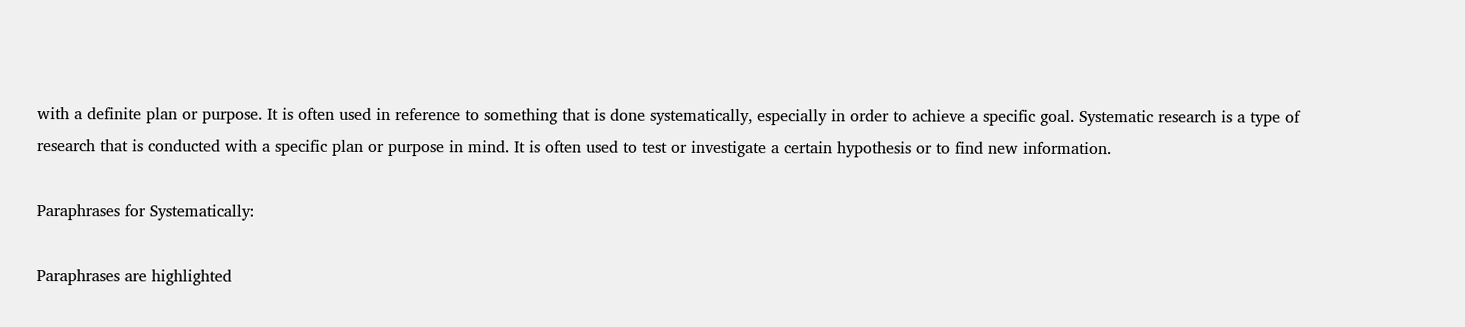with a definite plan or purpose. It is often used in reference to something that is done systematically, especially in order to achieve a specific goal. Systematic research is a type of research that is conducted with a specific plan or purpose in mind. It is often used to test or investigate a certain hypothesis or to find new information.

Paraphrases for Systematically:

Paraphrases are highlighted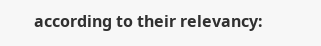according to their relevancy: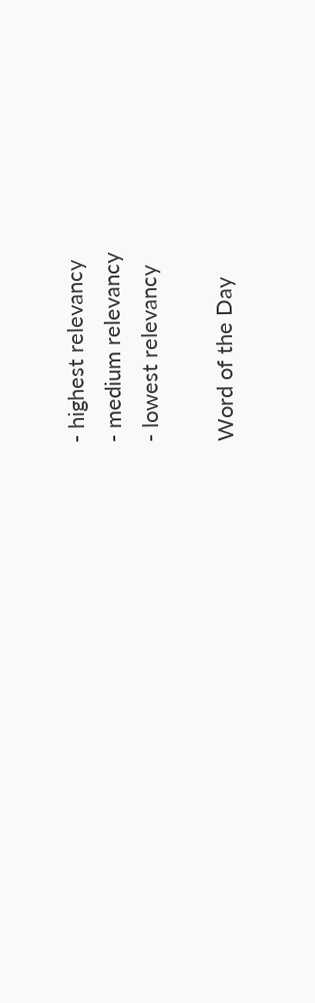- highest relevancy
- medium relevancy
- lowest relevancy

Word of the Day